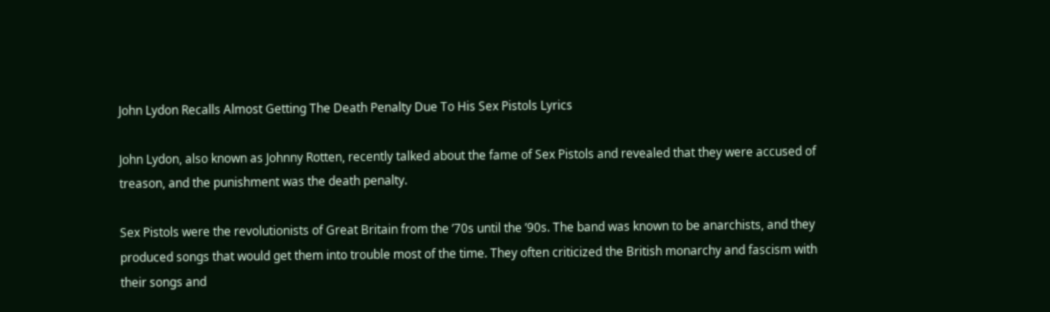John Lydon Recalls Almost Getting The Death Penalty Due To His Sex Pistols Lyrics

John Lydon, also known as Johnny Rotten, recently talked about the fame of Sex Pistols and revealed that they were accused of treason, and the punishment was the death penalty.

Sex Pistols were the revolutionists of Great Britain from the ’70s until the ’90s. The band was known to be anarchists, and they produced songs that would get them into trouble most of the time. They often criticized the British monarchy and fascism with their songs and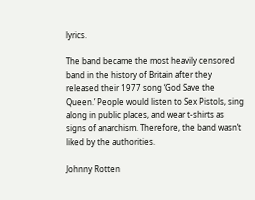lyrics.

The band became the most heavily censored band in the history of Britain after they released their 1977 song ‘God Save the Queen.’ People would listen to Sex Pistols, sing along in public places, and wear t-shirts as signs of anarchism. Therefore, the band wasn’t liked by the authorities.

Johnny Rotten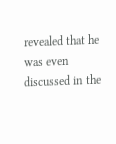revealed that he was even discussed in the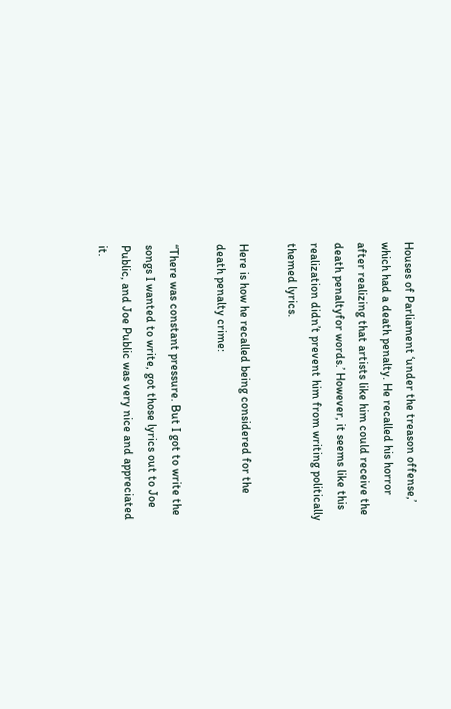Houses of Parliament ‘under the treason offense,’ which had a death penalty. He recalled his horror after realizing that artists like him could receive the death penaltyfor words.’ However, it seems like this realization didn’t prevent him from writing politically themed lyrics.

Here is how he recalled being considered for the death penalty crime:

“There was constant pressure. But I got to write the songs I wanted to write, got those lyrics out to Joe Public, and Joe Public was very nice and appreciated it.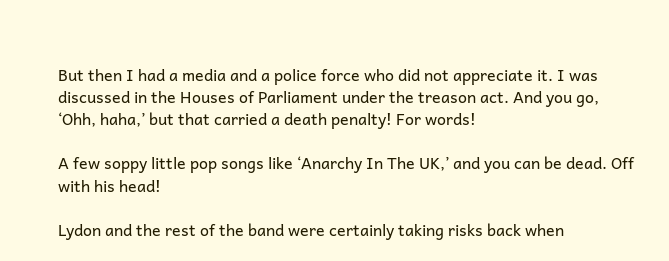But then I had a media and a police force who did not appreciate it. I was discussed in the Houses of Parliament under the treason act. And you go, ‘Ohh, haha,’ but that carried a death penalty! For words!

A few soppy little pop songs like ‘Anarchy In The UK,’ and you can be dead. Off with his head!

Lydon and the rest of the band were certainly taking risks back when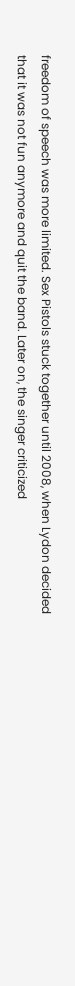freedom of speech was more limited. Sex Pistols stuck together until 2008, when Lydon decided that it was not fun anymore and quit the band. Later on, the singer criticized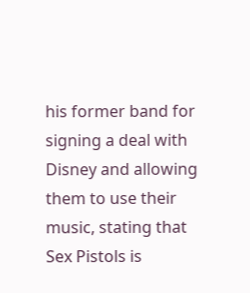his former band for signing a deal with Disney and allowing them to use their music, stating that Sex Pistols is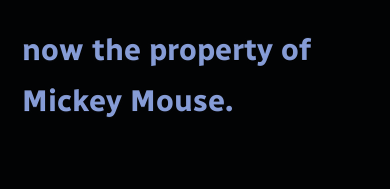now the property of Mickey Mouse.